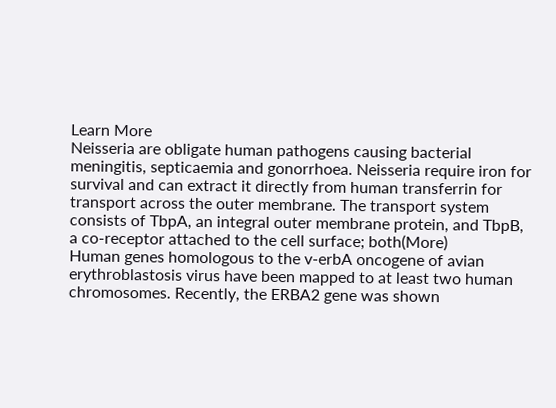Learn More
Neisseria are obligate human pathogens causing bacterial meningitis, septicaemia and gonorrhoea. Neisseria require iron for survival and can extract it directly from human transferrin for transport across the outer membrane. The transport system consists of TbpA, an integral outer membrane protein, and TbpB, a co-receptor attached to the cell surface; both(More)
Human genes homologous to the v-erbA oncogene of avian erythroblastosis virus have been mapped to at least two human chromosomes. Recently, the ERBA2 gene was shown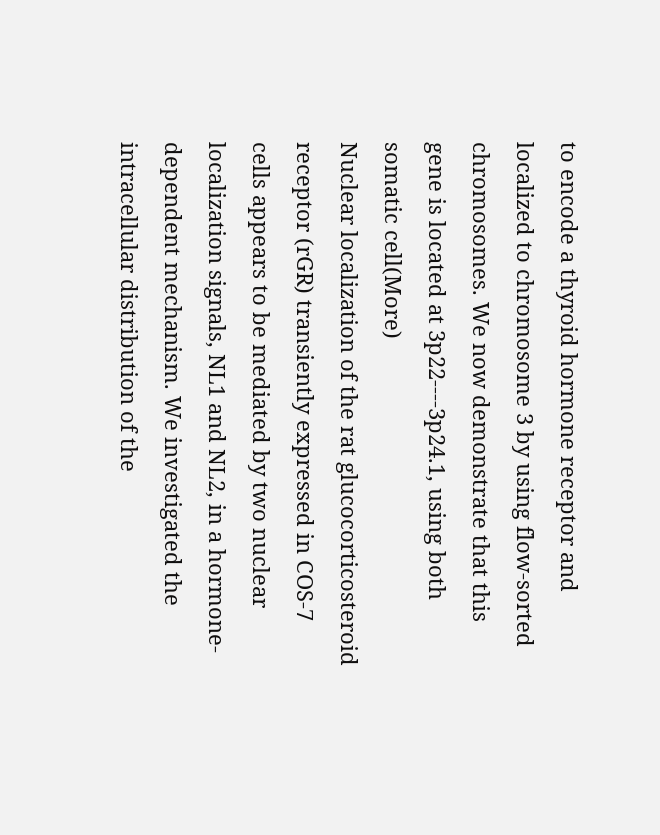to encode a thyroid hormone receptor and localized to chromosome 3 by using flow-sorted chromosomes. We now demonstrate that this gene is located at 3p22----3p24.1, using both somatic cell(More)
Nuclear localization of the rat glucocorticosteroid receptor (rGR) transiently expressed in COS-7 cells appears to be mediated by two nuclear localization signals, NL1 and NL2, in a hormone-dependent mechanism. We investigated the intracellular distribution of the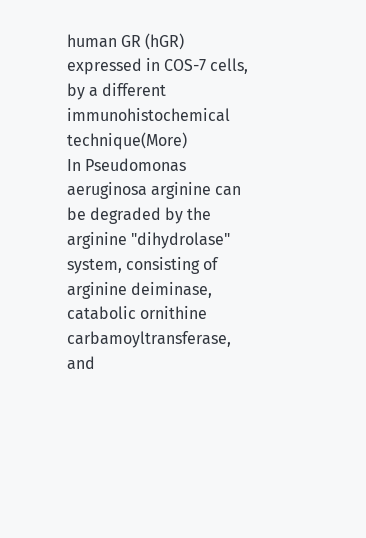human GR (hGR) expressed in COS-7 cells, by a different immunohistochemical technique(More)
In Pseudomonas aeruginosa arginine can be degraded by the arginine "dihydrolase" system, consisting of arginine deiminase, catabolic ornithine carbamoyltransferase, and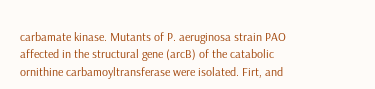carbamate kinase. Mutants of P. aeruginosa strain PAO affected in the structural gene (arcB) of the catabolic ornithine carbamoyltransferase were isolated. Firt, and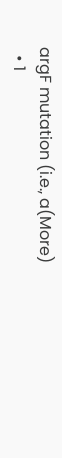argF mutation (i.e., a(More)
  • 1